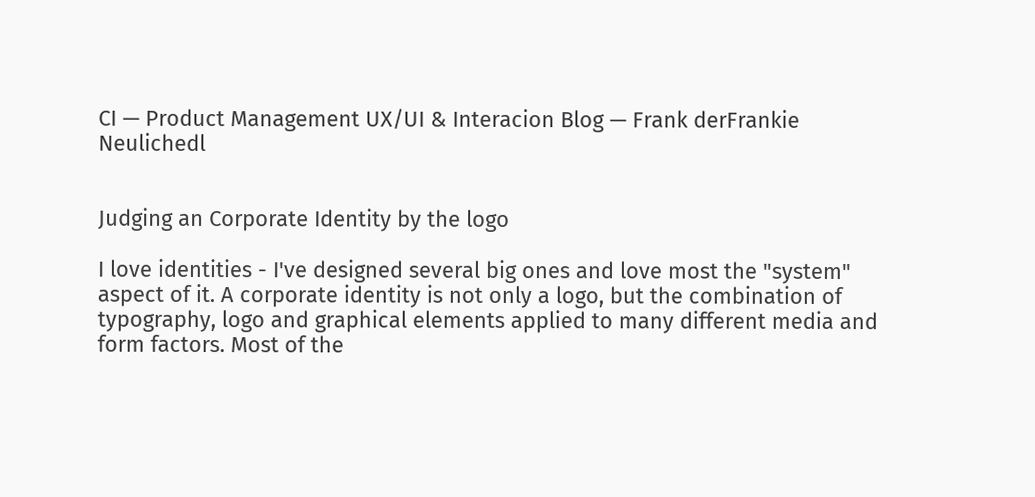CI — Product Management UX/UI & Interacion Blog — Frank derFrankie Neulichedl


Judging an Corporate Identity by the logo

I love identities - I've designed several big ones and love most the "system" aspect of it. A corporate identity is not only a logo, but the combination of typography, logo and graphical elements applied to many different media and form factors. Most of the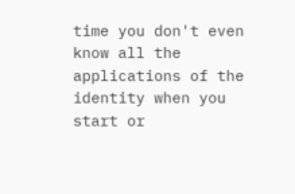time you don't even know all the applications of the identity when you start or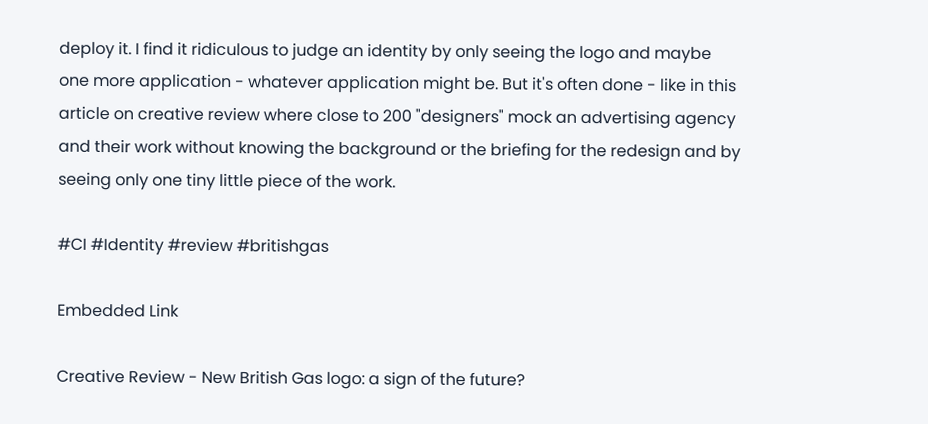deploy it. I find it ridiculous to judge an identity by only seeing the logo and maybe one more application - whatever application might be. But it's often done - like in this article on creative review where close to 200 "designers" mock an advertising agency and their work without knowing the background or the briefing for the redesign and by seeing only one tiny little piece of the work.

#CI #Identity #review #britishgas

Embedded Link

Creative Review - New British Gas logo: a sign of the future?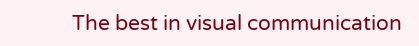The best in visual communication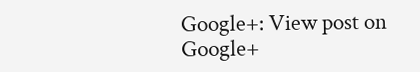Google+: View post on Google+